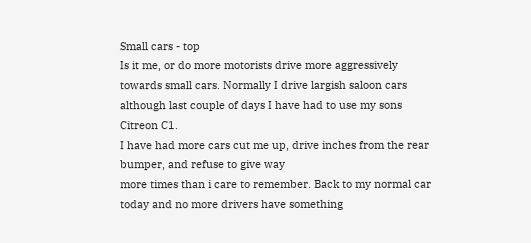Small cars - top
Is it me, or do more motorists drive more aggressively towards small cars. Normally I drive largish saloon cars although last couple of days I have had to use my sons Citreon C1.
I have had more cars cut me up, drive inches from the rear bumper, and refuse to give way
more times than i care to remember. Back to my normal car today and no more drivers have something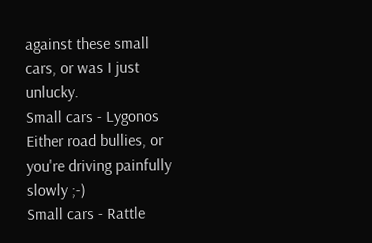against these small cars, or was I just unlucky.
Small cars - Lygonos
Either road bullies, or you're driving painfully slowly ;-)
Small cars - Rattle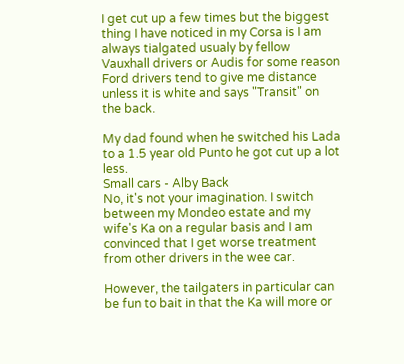I get cut up a few times but the biggest thing I have noticed in my Corsa is I am always tialgated usualy by fellow Vauxhall drivers or Audis for some reason Ford drivers tend to give me distance unless it is white and says "Transit" on the back.

My dad found when he switched his Lada to a 1.5 year old Punto he got cut up a lot less.
Small cars - Alby Back
No, it's not your imagination. I switch between my Mondeo estate and my wife's Ka on a regular basis and I am convinced that I get worse treatment from other drivers in the wee car.

However, the tailgaters in particular can be fun to bait in that the Ka will more or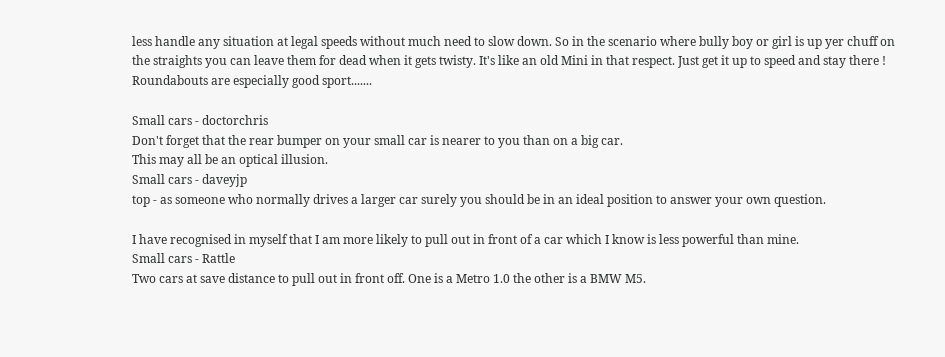less handle any situation at legal speeds without much need to slow down. So in the scenario where bully boy or girl is up yer chuff on the straights you can leave them for dead when it gets twisty. It's like an old Mini in that respect. Just get it up to speed and stay there ! Roundabouts are especially good sport.......

Small cars - doctorchris
Don't forget that the rear bumper on your small car is nearer to you than on a big car.
This may all be an optical illusion.
Small cars - daveyjp
top - as someone who normally drives a larger car surely you should be in an ideal position to answer your own question.

I have recognised in myself that I am more likely to pull out in front of a car which I know is less powerful than mine.
Small cars - Rattle
Two cars at save distance to pull out in front off. One is a Metro 1.0 the other is a BMW M5.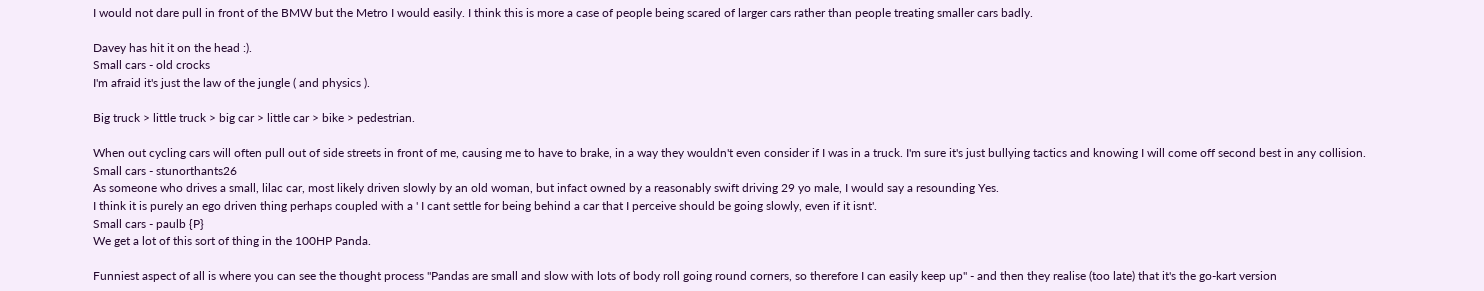I would not dare pull in front of the BMW but the Metro I would easily. I think this is more a case of people being scared of larger cars rather than people treating smaller cars badly.

Davey has hit it on the head :).
Small cars - old crocks
I'm afraid it's just the law of the jungle ( and physics ).

Big truck > little truck > big car > little car > bike > pedestrian.

When out cycling cars will often pull out of side streets in front of me, causing me to have to brake, in a way they wouldn't even consider if I was in a truck. I'm sure it's just bullying tactics and knowing I will come off second best in any collision.
Small cars - stunorthants26
As someone who drives a small, lilac car, most likely driven slowly by an old woman, but infact owned by a reasonably swift driving 29 yo male, I would say a resounding Yes.
I think it is purely an ego driven thing perhaps coupled with a ' I cant settle for being behind a car that I perceive should be going slowly, even if it isnt'.
Small cars - paulb {P}
We get a lot of this sort of thing in the 100HP Panda.

Funniest aspect of all is where you can see the thought process "Pandas are small and slow with lots of body roll going round corners, so therefore I can easily keep up" - and then they realise (too late) that it's the go-kart version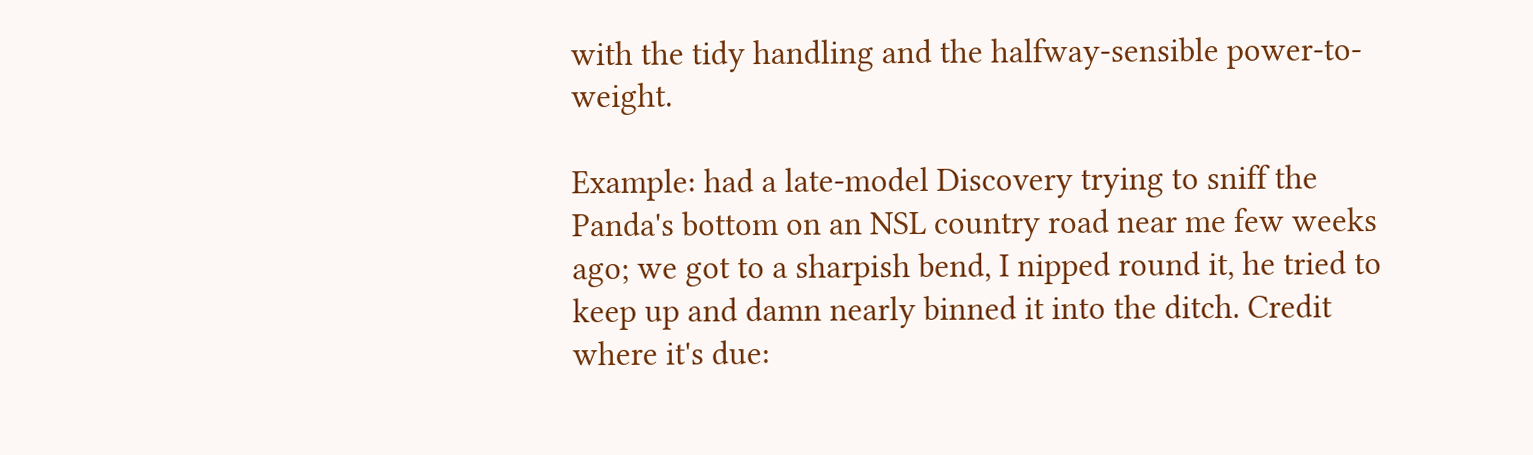with the tidy handling and the halfway-sensible power-to-weight.

Example: had a late-model Discovery trying to sniff the Panda's bottom on an NSL country road near me few weeks ago; we got to a sharpish bend, I nipped round it, he tried to keep up and damn nearly binned it into the ditch. Credit where it's due: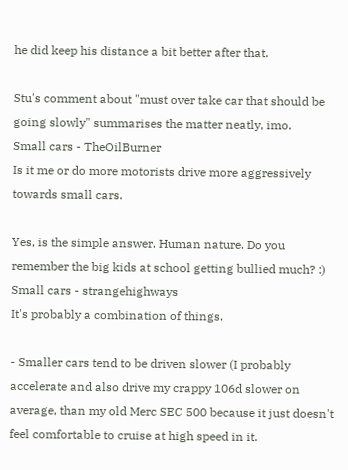he did keep his distance a bit better after that.

Stu's comment about "must over take car that should be going slowly" summarises the matter neatly, imo.
Small cars - TheOilBurner
Is it me or do more motorists drive more aggressively towards small cars.

Yes, is the simple answer. Human nature. Do you remember the big kids at school getting bullied much? :)
Small cars - strangehighways
It's probably a combination of things.

- Smaller cars tend to be driven slower (I probably accelerate and also drive my crappy 106d slower on average, than my old Merc SEC 500 because it just doesn't feel comfortable to cruise at high speed in it.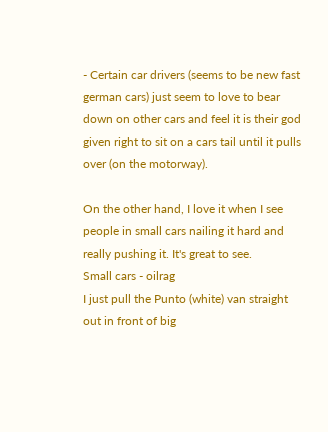- Certain car drivers (seems to be new fast german cars) just seem to love to bear down on other cars and feel it is their god given right to sit on a cars tail until it pulls over (on the motorway).

On the other hand, I love it when I see people in small cars nailing it hard and really pushing it. It's great to see.
Small cars - oilrag
I just pull the Punto (white) van straight out in front of big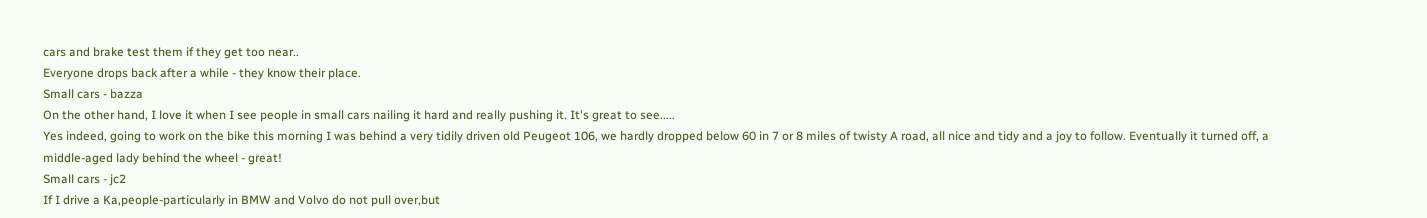cars and brake test them if they get too near..
Everyone drops back after a while - they know their place.
Small cars - bazza
On the other hand, I love it when I see people in small cars nailing it hard and really pushing it. It's great to see.....
Yes indeed, going to work on the bike this morning I was behind a very tidily driven old Peugeot 106, we hardly dropped below 60 in 7 or 8 miles of twisty A road, all nice and tidy and a joy to follow. Eventually it turned off, a middle-aged lady behind the wheel - great!
Small cars - jc2
If I drive a Ka,people-particularly in BMW and Volvo do not pull over,but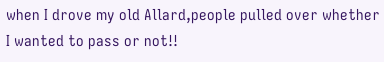when I drove my old Allard,people pulled over whether I wanted to pass or not!!